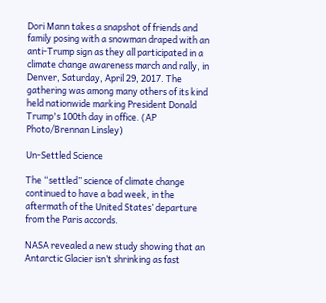Dori Mann takes a snapshot of friends and family posing with a snowman draped with an anti-Trump sign as they all participated in a climate change awareness march and rally, in Denver, Saturday, April 29, 2017. The gathering was among many others of its kind held nationwide marking President Donald Trump's 100th day in office. (AP Photo/Brennan Linsley)

Un-Settled Science

The “settled” science of climate change continued to have a bad week, in the aftermath of the United States’ departure from the Paris accords.

NASA revealed a new study showing that an Antarctic Glacier isn’t shrinking as fast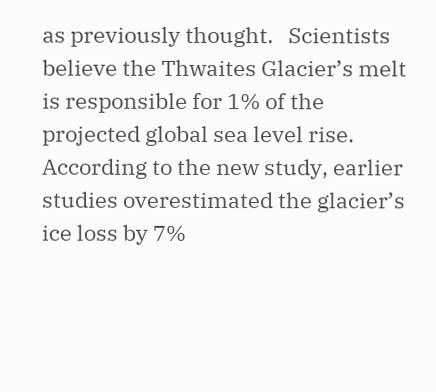as previously thought.   Scientists believe the Thwaites Glacier’s melt is responsible for 1% of the projected global sea level rise.   According to the new study, earlier studies overestimated the glacier’s ice loss by 7%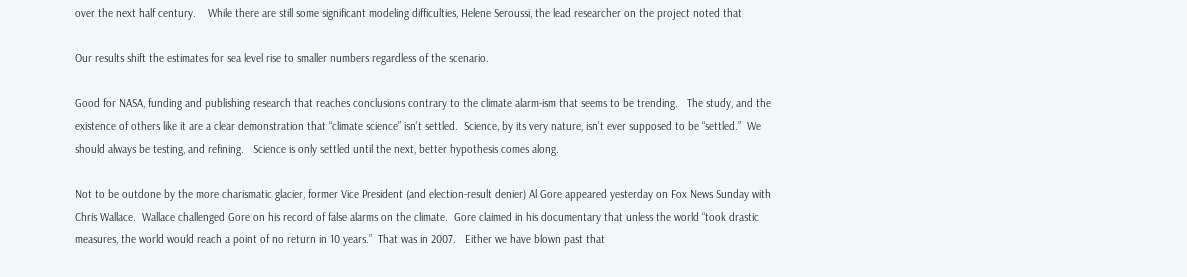over the next half century.    While there are still some significant modeling difficulties, Helene Seroussi, the lead researcher on the project noted that

Our results shift the estimates for sea level rise to smaller numbers regardless of the scenario.

Good for NASA, funding and publishing research that reaches conclusions contrary to the climate alarm-ism that seems to be trending.   The study, and the existence of others like it are a clear demonstration that “climate science” isn’t settled.  Science, by its very nature, isn’t ever supposed to be “settled.”  We should always be testing, and refining.   Science is only settled until the next, better hypothesis comes along.

Not to be outdone by the more charismatic glacier, former Vice President (and election-result denier) Al Gore appeared yesterday on Fox News Sunday with Chris Wallace.  Wallace challenged Gore on his record of false alarms on the climate.  Gore claimed in his documentary that unless the world “took drastic measures, the world would reach a point of no return in 10 years.”  That was in 2007.   Either we have blown past that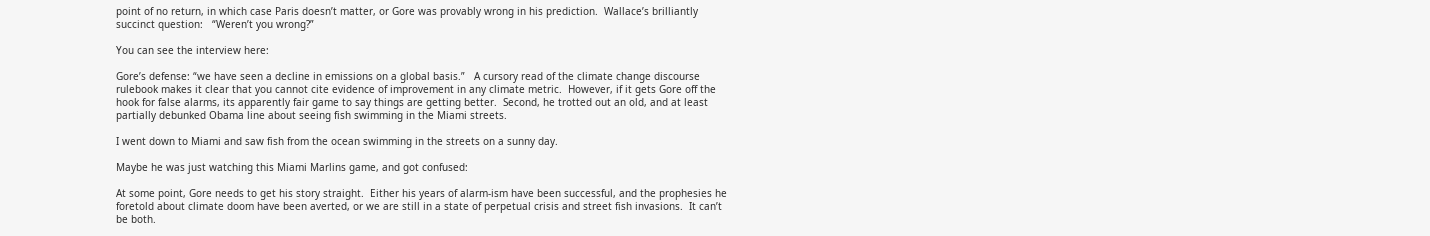point of no return, in which case Paris doesn’t matter, or Gore was provably wrong in his prediction.  Wallace’s brilliantly succinct question:   “Weren’t you wrong?”

You can see the interview here:

Gore’s defense: “we have seen a decline in emissions on a global basis.”   A cursory read of the climate change discourse rulebook makes it clear that you cannot cite evidence of improvement in any climate metric.  However, if it gets Gore off the hook for false alarms, its apparently fair game to say things are getting better.  Second, he trotted out an old, and at least partially debunked Obama line about seeing fish swimming in the Miami streets.

I went down to Miami and saw fish from the ocean swimming in the streets on a sunny day.

Maybe he was just watching this Miami Marlins game, and got confused:

At some point, Gore needs to get his story straight.  Either his years of alarm-ism have been successful, and the prophesies he foretold about climate doom have been averted, or we are still in a state of perpetual crisis and street fish invasions.  It can’t be both.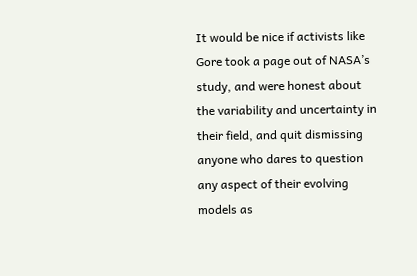It would be nice if activists like Gore took a page out of NASA’s study, and were honest about the variability and uncertainty in their field, and quit dismissing anyone who dares to question any aspect of their evolving models as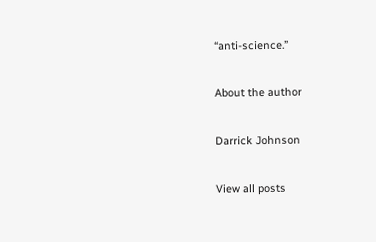“anti-science.”

About the author

Darrick Johnson

View all posts